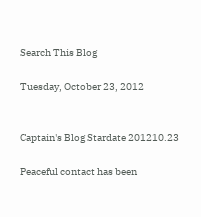Search This Blog

Tuesday, October 23, 2012


Captain's Blog Stardate 201210.23

Peaceful contact has been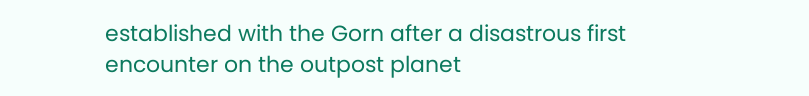established with the Gorn after a disastrous first encounter on the outpost planet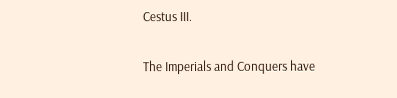Cestus III.

The Imperials and Conquers have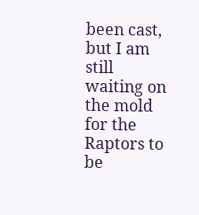been cast, but I am still waiting on the mold for the Raptors to be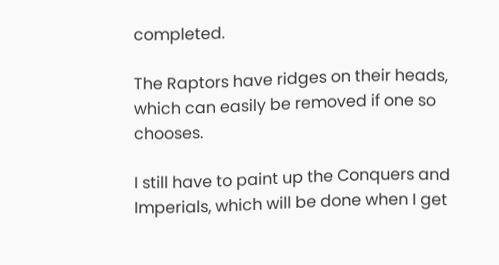completed.

The Raptors have ridges on their heads, which can easily be removed if one so chooses.

I still have to paint up the Conquers and Imperials, which will be done when I get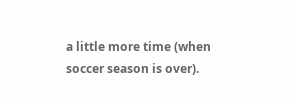a little more time (when soccer season is over).